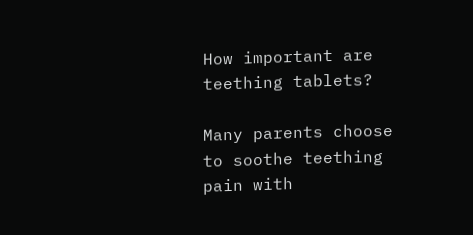How important are teething tablets?

Many parents choose to soothe teething pain with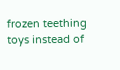frozen teething toys instead of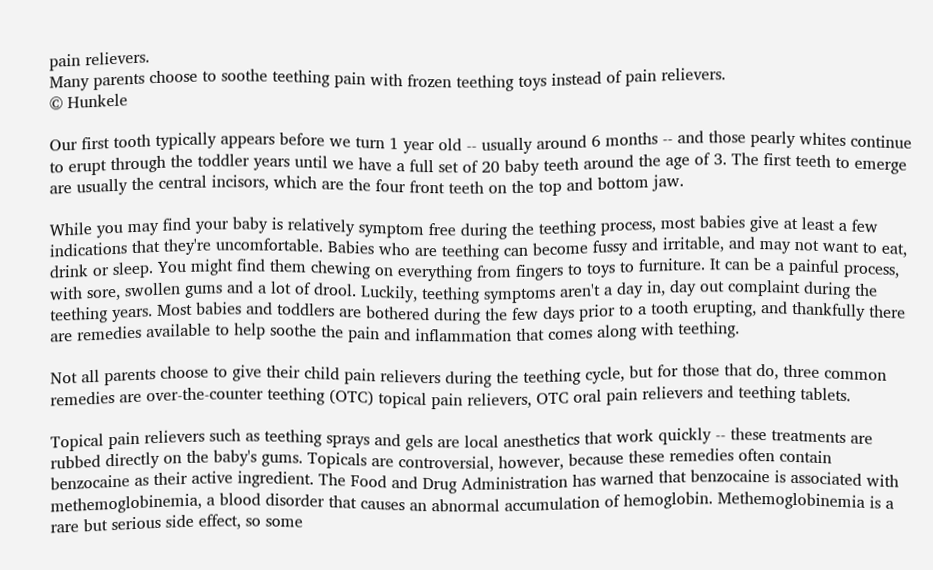pain relievers.
Many parents choose to soothe teething pain with frozen teething toys instead of pain relievers.
© Hunkele

Our first tooth typically appears before we turn 1 year old -- usually around 6 months -- and those pearly whites continue to erupt through the toddler years until we have a full set of 20 baby teeth around the age of 3. The first teeth to emerge are usually the central incisors, which are the four front teeth on the top and bottom jaw.

While you may find your baby is relatively symptom free during the teething process, most babies give at least a few indications that they're uncomfortable. Babies who are teething can become fussy and irritable, and may not want to eat, drink or sleep. You might find them chewing on everything from fingers to toys to furniture. It can be a painful process, with sore, swollen gums and a lot of drool. Luckily, teething symptoms aren't a day in, day out complaint during the teething years. Most babies and toddlers are bothered during the few days prior to a tooth erupting, and thankfully there are remedies available to help soothe the pain and inflammation that comes along with teething.

Not all parents choose to give their child pain relievers during the teething cycle, but for those that do, three common remedies are over-the-counter teething (OTC) topical pain relievers, OTC oral pain relievers and teething tablets.

Topical pain relievers such as teething sprays and gels are local anesthetics that work quickly -- these treatments are rubbed directly on the baby's gums. Topicals are controversial, however, because these remedies often contain benzocaine as their active ingredient. The Food and Drug Administration has warned that benzocaine is associated with methemoglobinemia, a blood disorder that causes an abnormal accumulation of hemoglobin. Methemoglobinemia is a rare but serious side effect, so some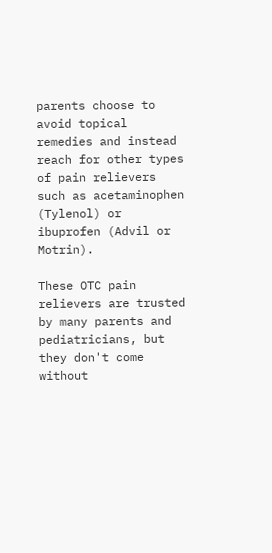parents choose to avoid topical remedies and instead reach for other types of pain relievers such as acetaminophen (Tylenol) or ibuprofen (Advil or Motrin).

These OTC pain relievers are trusted by many parents and pediatricians, but they don't come without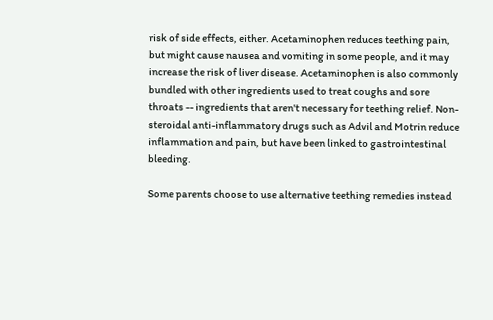risk of side effects, either. Acetaminophen reduces teething pain, but might cause nausea and vomiting in some people, and it may increase the risk of liver disease. Acetaminophen is also commonly bundled with other ingredients used to treat coughs and sore throats -- ingredients that aren't necessary for teething relief. Non-steroidal anti-inflammatory drugs such as Advil and Motrin reduce inflammation and pain, but have been linked to gastrointestinal bleeding.

Some parents choose to use alternative teething remedies instead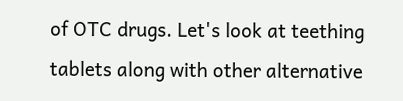of OTC drugs. Let's look at teething tablets along with other alternative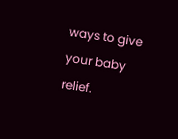ways to give your baby relief.